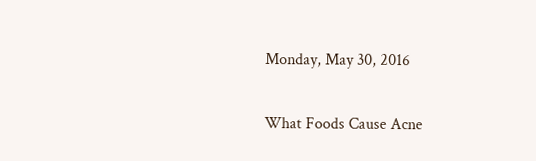Monday, May 30, 2016

What Foods Cause Acne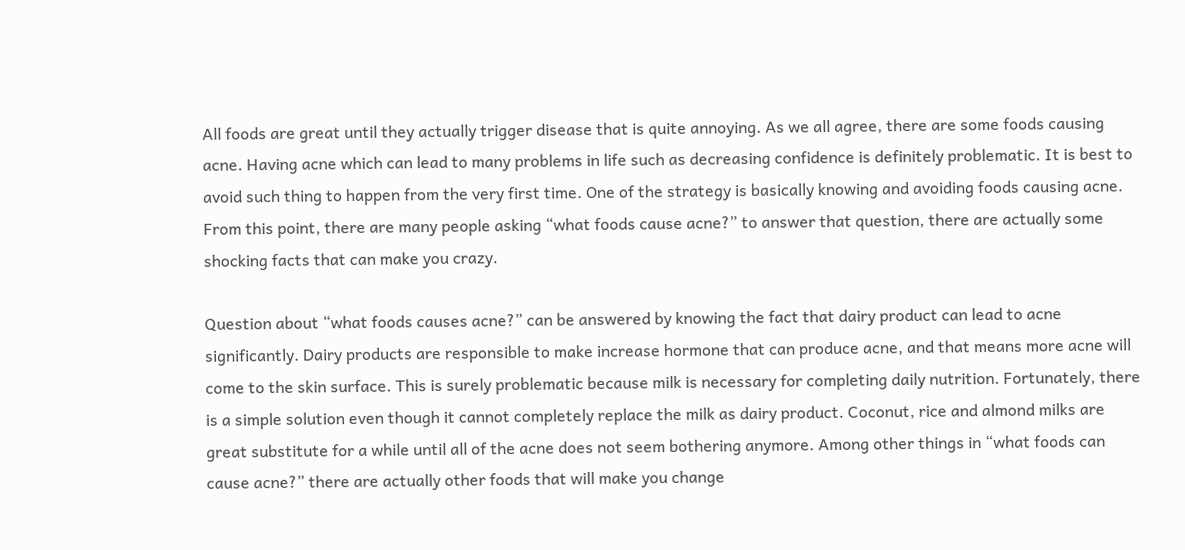All foods are great until they actually trigger disease that is quite annoying. As we all agree, there are some foods causing acne. Having acne which can lead to many problems in life such as decreasing confidence is definitely problematic. It is best to avoid such thing to happen from the very first time. One of the strategy is basically knowing and avoiding foods causing acne. From this point, there are many people asking “what foods cause acne?” to answer that question, there are actually some shocking facts that can make you crazy.

Question about “what foods causes acne?” can be answered by knowing the fact that dairy product can lead to acne significantly. Dairy products are responsible to make increase hormone that can produce acne, and that means more acne will come to the skin surface. This is surely problematic because milk is necessary for completing daily nutrition. Fortunately, there is a simple solution even though it cannot completely replace the milk as dairy product. Coconut, rice and almond milks are great substitute for a while until all of the acne does not seem bothering anymore. Among other things in “what foods can cause acne?” there are actually other foods that will make you change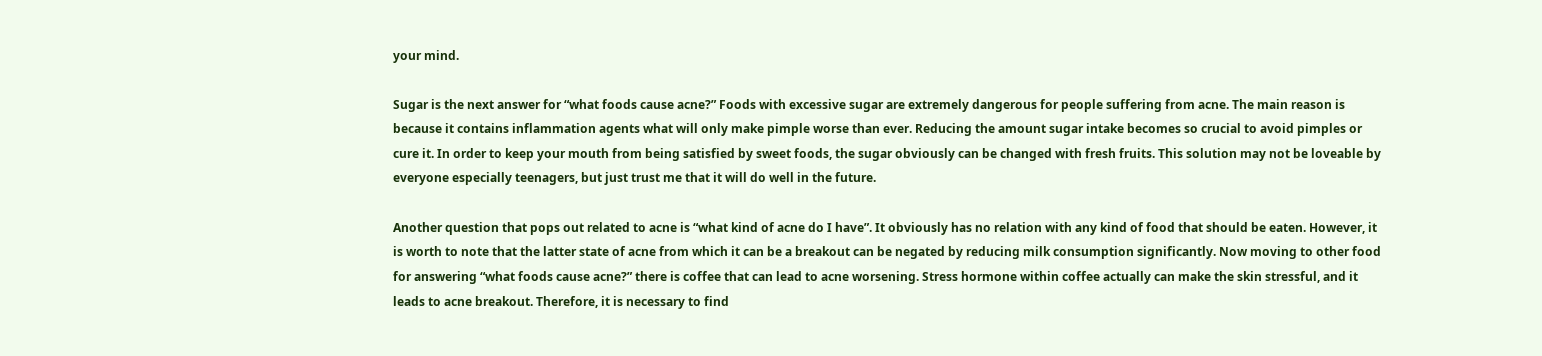your mind.

Sugar is the next answer for “what foods cause acne?” Foods with excessive sugar are extremely dangerous for people suffering from acne. The main reason is because it contains inflammation agents what will only make pimple worse than ever. Reducing the amount sugar intake becomes so crucial to avoid pimples or cure it. In order to keep your mouth from being satisfied by sweet foods, the sugar obviously can be changed with fresh fruits. This solution may not be loveable by everyone especially teenagers, but just trust me that it will do well in the future.

Another question that pops out related to acne is “what kind of acne do I have”. It obviously has no relation with any kind of food that should be eaten. However, it is worth to note that the latter state of acne from which it can be a breakout can be negated by reducing milk consumption significantly. Now moving to other food for answering “what foods cause acne?” there is coffee that can lead to acne worsening. Stress hormone within coffee actually can make the skin stressful, and it leads to acne breakout. Therefore, it is necessary to find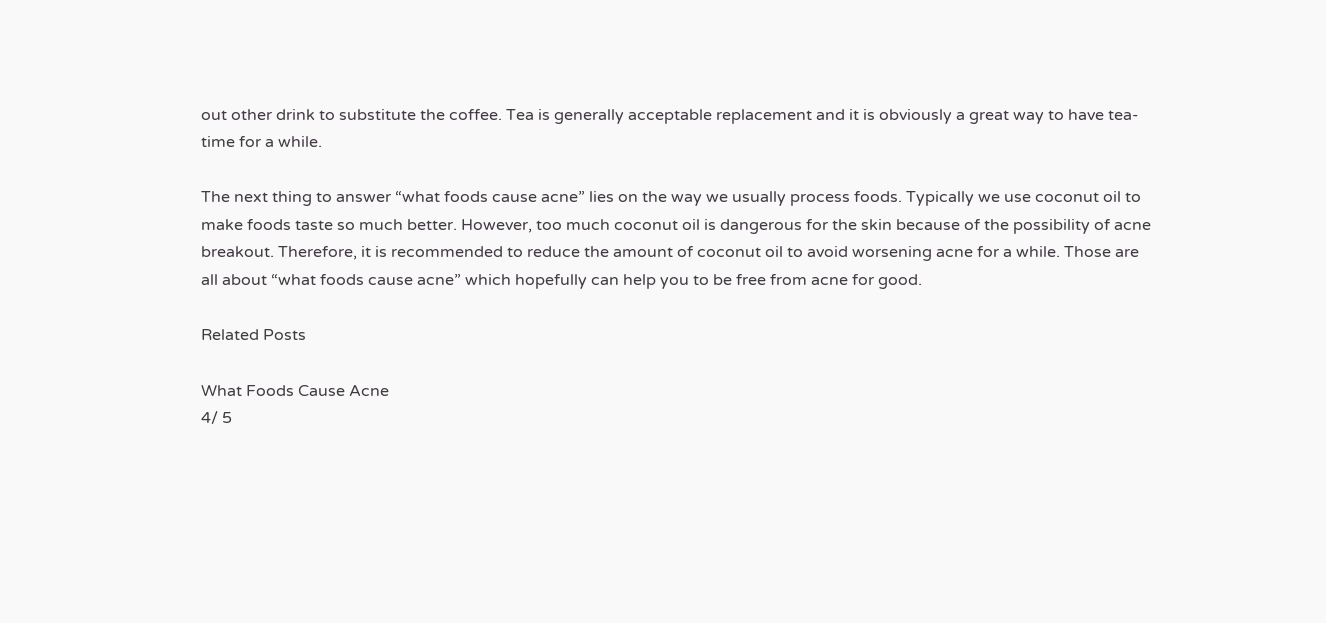out other drink to substitute the coffee. Tea is generally acceptable replacement and it is obviously a great way to have tea-time for a while.

The next thing to answer “what foods cause acne” lies on the way we usually process foods. Typically we use coconut oil to make foods taste so much better. However, too much coconut oil is dangerous for the skin because of the possibility of acne breakout. Therefore, it is recommended to reduce the amount of coconut oil to avoid worsening acne for a while. Those are all about “what foods cause acne” which hopefully can help you to be free from acne for good.

Related Posts

What Foods Cause Acne
4/ 5